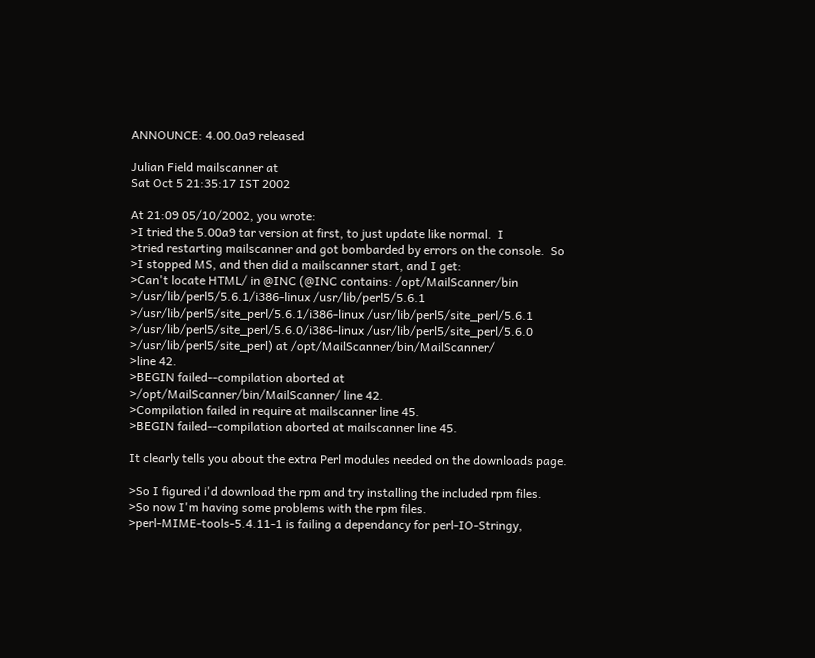ANNOUNCE: 4.00.0a9 released

Julian Field mailscanner at
Sat Oct 5 21:35:17 IST 2002

At 21:09 05/10/2002, you wrote:
>I tried the 5.00a9 tar version at first, to just update like normal.  I
>tried restarting mailscanner and got bombarded by errors on the console.  So
>I stopped MS, and then did a mailscanner start, and I get:
>Can't locate HTML/ in @INC (@INC contains: /opt/MailScanner/bin
>/usr/lib/perl5/5.6.1/i386-linux /usr/lib/perl5/5.6.1
>/usr/lib/perl5/site_perl/5.6.1/i386-linux /usr/lib/perl5/site_perl/5.6.1
>/usr/lib/perl5/site_perl/5.6.0/i386-linux /usr/lib/perl5/site_perl/5.6.0
>/usr/lib/perl5/site_perl) at /opt/MailScanner/bin/MailScanner/
>line 42.
>BEGIN failed--compilation aborted at
>/opt/MailScanner/bin/MailScanner/ line 42.
>Compilation failed in require at mailscanner line 45.
>BEGIN failed--compilation aborted at mailscanner line 45.

It clearly tells you about the extra Perl modules needed on the downloads page.

>So I figured i'd download the rpm and try installing the included rpm files.
>So now I'm having some problems with the rpm files.
>perl-MIME-tools-5.4.11-1 is failing a dependancy for perl-IO-Stringy,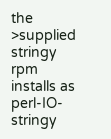the
>supplied stringy rpm installs as perl-IO-stringy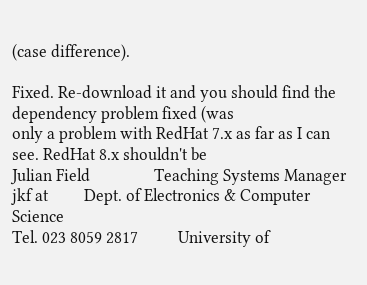(case difference).

Fixed. Re-download it and you should find the dependency problem fixed (was
only a problem with RedHat 7.x as far as I can see. RedHat 8.x shouldn't be
Julian Field                Teaching Systems Manager
jkf at         Dept. of Electronics & Computer Science
Tel. 023 8059 2817          University of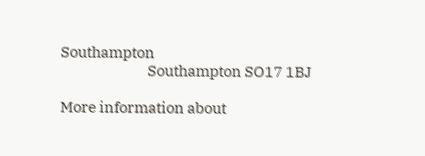Southampton
                             Southampton SO17 1BJ

More information about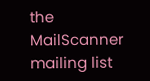the MailScanner mailing list